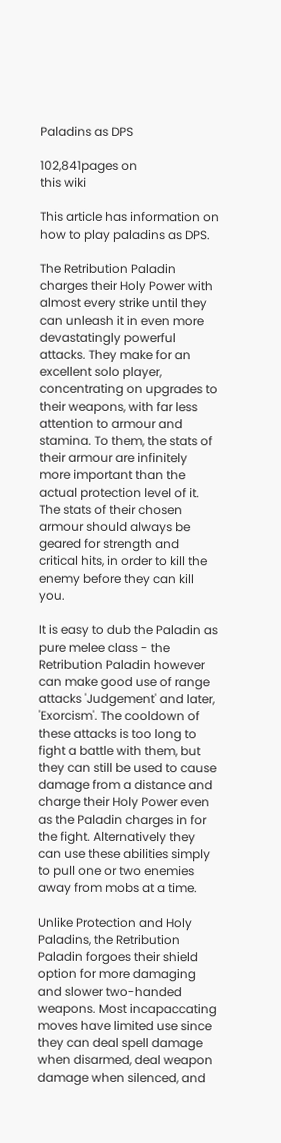Paladins as DPS

102,841pages on
this wiki

This article has information on how to play paladins as DPS.

The Retribution Paladin charges their Holy Power with almost every strike until they can unleash it in even more devastatingly powerful attacks. They make for an excellent solo player, concentrating on upgrades to their weapons, with far less attention to armour and stamina. To them, the stats of their armour are infinitely more important than the actual protection level of it. The stats of their chosen armour should always be geared for strength and critical hits, in order to kill the enemy before they can kill you.

It is easy to dub the Paladin as pure melee class - the Retribution Paladin however can make good use of range attacks 'Judgement' and later, 'Exorcism'. The cooldown of these attacks is too long to fight a battle with them, but they can still be used to cause damage from a distance and charge their Holy Power even as the Paladin charges in for the fight. Alternatively they can use these abilities simply to pull one or two enemies away from mobs at a time.

Unlike Protection and Holy Paladins, the Retribution Paladin forgoes their shield option for more damaging and slower two-handed weapons. Most incapaccating moves have limited use since they can deal spell damage when disarmed, deal weapon damage when silenced, and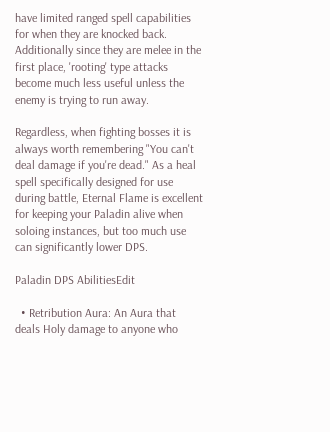have limited ranged spell capabilities for when they are knocked back. Additionally since they are melee in the first place, 'rooting' type attacks become much less useful unless the enemy is trying to run away.

Regardless, when fighting bosses it is always worth remembering "You can't deal damage if you're dead." As a heal spell specifically designed for use during battle, Eternal Flame is excellent for keeping your Paladin alive when soloing instances, but too much use can significantly lower DPS.

Paladin DPS AbilitiesEdit

  • Retribution Aura: An Aura that deals Holy damage to anyone who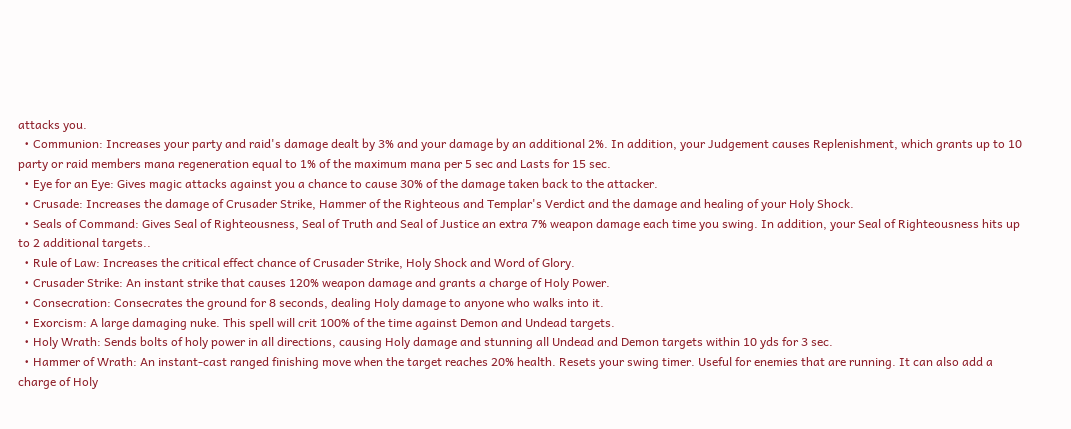attacks you.
  • Communion: Increases your party and raid's damage dealt by 3% and your damage by an additional 2%. In addition, your Judgement causes Replenishment, which grants up to 10 party or raid members mana regeneration equal to 1% of the maximum mana per 5 sec and Lasts for 15 sec.
  • Eye for an Eye: Gives magic attacks against you a chance to cause 30% of the damage taken back to the attacker.
  • Crusade: Increases the damage of Crusader Strike, Hammer of the Righteous and Templar's Verdict and the damage and healing of your Holy Shock.
  • Seals of Command: Gives Seal of Righteousness, Seal of Truth and Seal of Justice an extra 7% weapon damage each time you swing. In addition, your Seal of Righteousness hits up to 2 additional targets..
  • Rule of Law: Increases the critical effect chance of Crusader Strike, Holy Shock and Word of Glory.
  • Crusader Strike: An instant strike that causes 120% weapon damage and grants a charge of Holy Power.
  • Consecration: Consecrates the ground for 8 seconds, dealing Holy damage to anyone who walks into it.
  • Exorcism: A large damaging nuke. This spell will crit 100% of the time against Demon and Undead targets.
  • Holy Wrath: Sends bolts of holy power in all directions, causing Holy damage and stunning all Undead and Demon targets within 10 yds for 3 sec.
  • Hammer of Wrath: An instant-cast ranged finishing move when the target reaches 20% health. Resets your swing timer. Useful for enemies that are running. It can also add a charge of Holy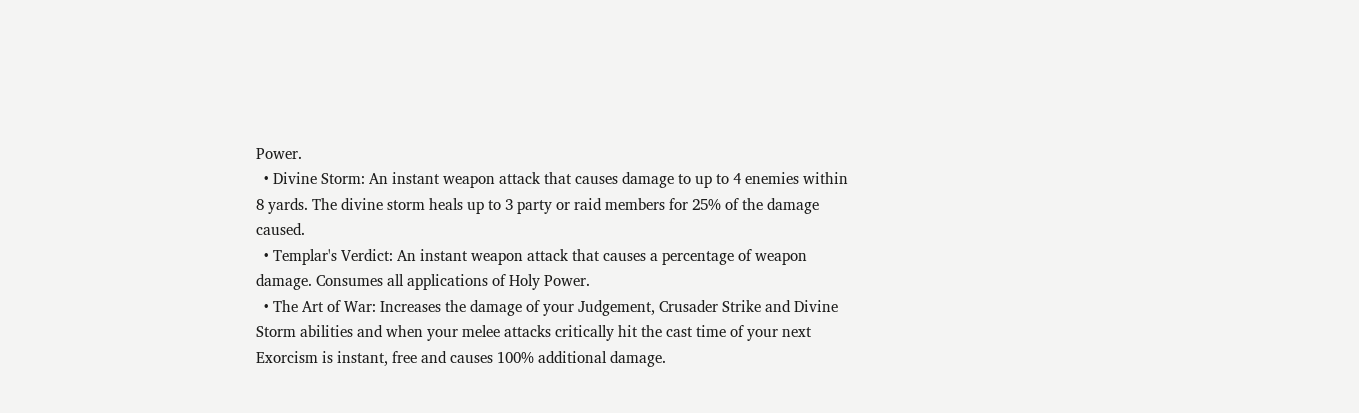Power.
  • Divine Storm: An instant weapon attack that causes damage to up to 4 enemies within 8 yards. The divine storm heals up to 3 party or raid members for 25% of the damage caused.
  • Templar's Verdict: An instant weapon attack that causes a percentage of weapon damage. Consumes all applications of Holy Power.
  • The Art of War: Increases the damage of your Judgement, Crusader Strike and Divine Storm abilities and when your melee attacks critically hit the cast time of your next Exorcism is instant, free and causes 100% additional damage.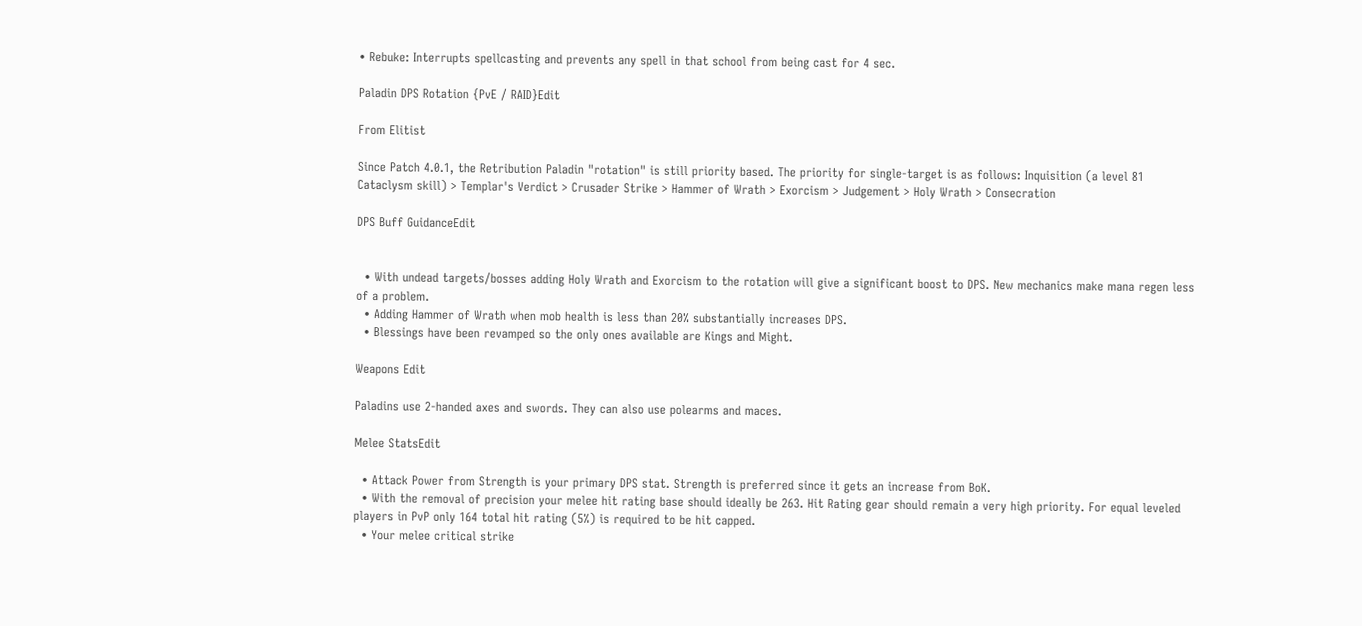• Rebuke: Interrupts spellcasting and prevents any spell in that school from being cast for 4 sec.

Paladin DPS Rotation {PvE / RAID}Edit

From Elitist

Since Patch 4.0.1, the Retribution Paladin "rotation" is still priority based. The priority for single-target is as follows: Inquisition (a level 81 Cataclysm skill) > Templar's Verdict > Crusader Strike > Hammer of Wrath > Exorcism > Judgement > Holy Wrath > Consecration

DPS Buff GuidanceEdit


  • With undead targets/bosses adding Holy Wrath and Exorcism to the rotation will give a significant boost to DPS. New mechanics make mana regen less of a problem.
  • Adding Hammer of Wrath when mob health is less than 20% substantially increases DPS.
  • Blessings have been revamped so the only ones available are Kings and Might.

Weapons Edit

Paladins use 2-handed axes and swords. They can also use polearms and maces.

Melee StatsEdit

  • Attack Power from Strength is your primary DPS stat. Strength is preferred since it gets an increase from BoK.
  • With the removal of precision your melee hit rating base should ideally be 263. Hit Rating gear should remain a very high priority. For equal leveled players in PvP only 164 total hit rating (5%) is required to be hit capped.
  • Your melee critical strike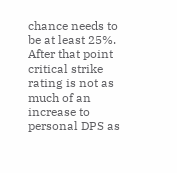chance needs to be at least 25%. After that point critical strike rating is not as much of an increase to personal DPS as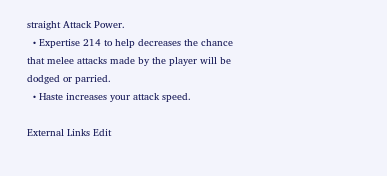straight Attack Power.
  • Expertise 214 to help decreases the chance that melee attacks made by the player will be dodged or parried.
  • Haste increases your attack speed.

External Links Edit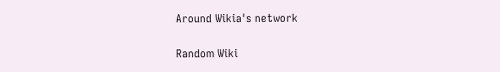Around Wikia's network

Random Wiki